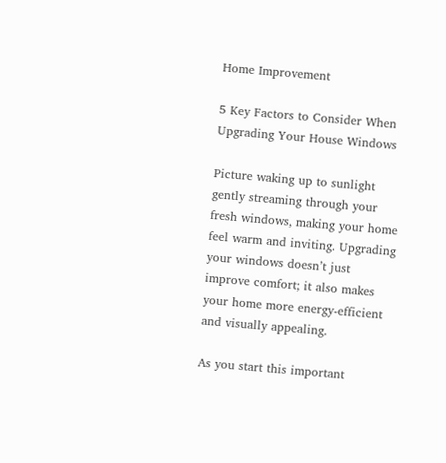Home Improvement

5 Key Factors to Consider When Upgrading Your House Windows

Picture waking up to sunlight gently streaming through your fresh windows, making your home feel warm and inviting. Upgrading your windows doesn’t just improve comfort; it also makes your home more energy-efficient and visually appealing.

As you start this important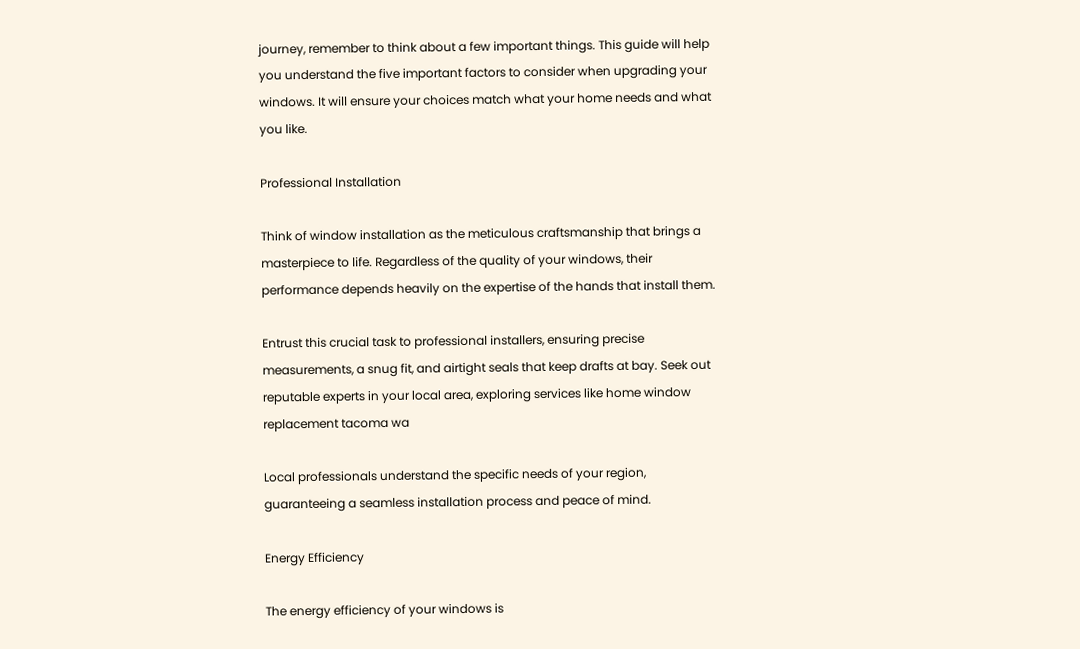journey, remember to think about a few important things. This guide will help you understand the five important factors to consider when upgrading your windows. It will ensure your choices match what your home needs and what you like.

Professional Installation

Think of window installation as the meticulous craftsmanship that brings a masterpiece to life. Regardless of the quality of your windows, their performance depends heavily on the expertise of the hands that install them.

Entrust this crucial task to professional installers, ensuring precise measurements, a snug fit, and airtight seals that keep drafts at bay. Seek out reputable experts in your local area, exploring services like home window replacement tacoma wa

Local professionals understand the specific needs of your region, guaranteeing a seamless installation process and peace of mind.

Energy Efficiency

The energy efficiency of your windows is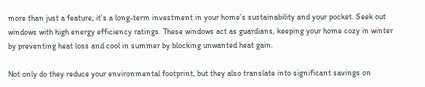more than just a feature; it’s a long-term investment in your home’s sustainability and your pocket. Seek out windows with high energy efficiency ratings. These windows act as guardians, keeping your home cozy in winter by preventing heat loss and cool in summer by blocking unwanted heat gain.

Not only do they reduce your environmental footprint, but they also translate into significant savings on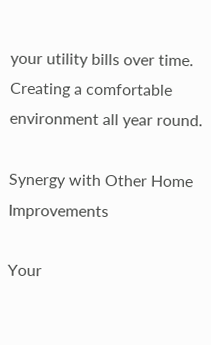your utility bills over time. Creating a comfortable environment all year round.

Synergy with Other Home Improvements

Your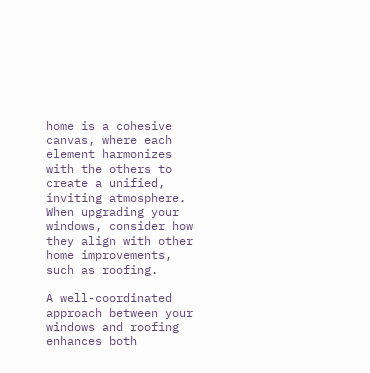home is a cohesive canvas, where each element harmonizes with the others to create a unified, inviting atmosphere. When upgrading your windows, consider how they align with other home improvements, such as roofing.

A well-coordinated approach between your windows and roofing enhances both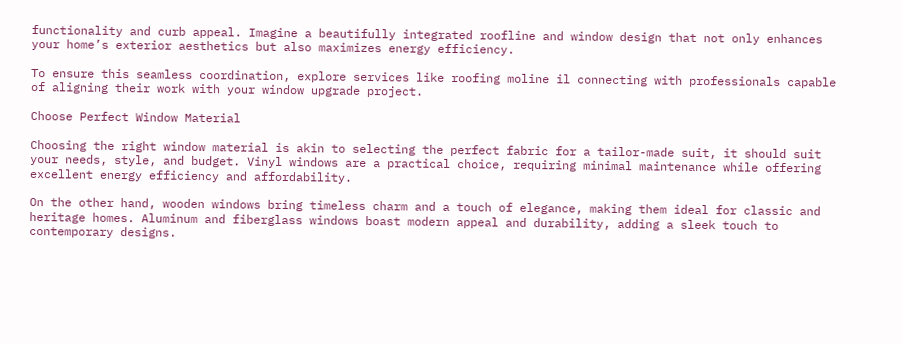functionality and curb appeal. Imagine a beautifully integrated roofline and window design that not only enhances your home’s exterior aesthetics but also maximizes energy efficiency.

To ensure this seamless coordination, explore services like roofing moline il connecting with professionals capable of aligning their work with your window upgrade project.

Choose Perfect Window Material

Choosing the right window material is akin to selecting the perfect fabric for a tailor-made suit, it should suit your needs, style, and budget. Vinyl windows are a practical choice, requiring minimal maintenance while offering excellent energy efficiency and affordability.

On the other hand, wooden windows bring timeless charm and a touch of elegance, making them ideal for classic and heritage homes. Aluminum and fiberglass windows boast modern appeal and durability, adding a sleek touch to contemporary designs.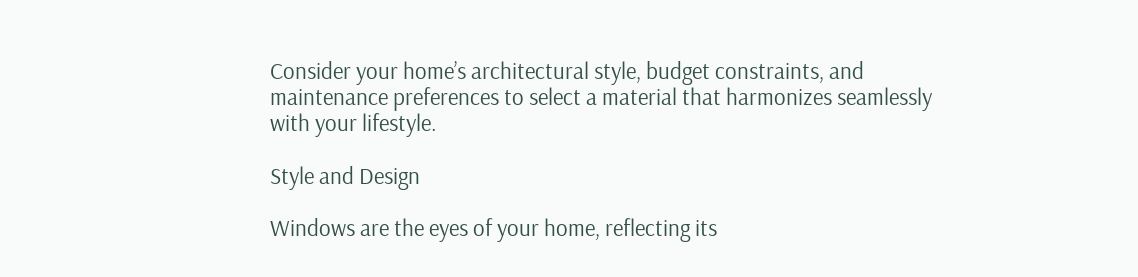Consider your home’s architectural style, budget constraints, and maintenance preferences to select a material that harmonizes seamlessly with your lifestyle.

Style and Design

Windows are the eyes of your home, reflecting its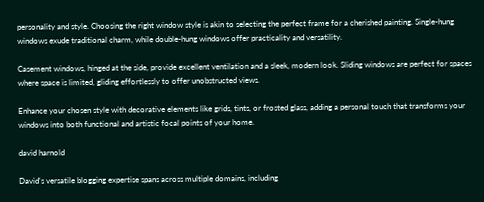personality and style. Choosing the right window style is akin to selecting the perfect frame for a cherished painting. Single-hung windows exude traditional charm, while double-hung windows offer practicality and versatility.

Casement windows, hinged at the side, provide excellent ventilation and a sleek, modern look. Sliding windows are perfect for spaces where space is limited, gliding effortlessly to offer unobstructed views.

Enhance your chosen style with decorative elements like grids, tints, or frosted glass, adding a personal touch that transforms your windows into both functional and artistic focal points of your home.

david harnold

David's versatile blogging expertise spans across multiple domains, including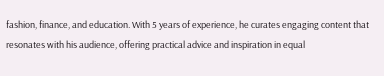fashion, finance, and education. With 5 years of experience, he curates engaging content that resonates with his audience, offering practical advice and inspiration in equal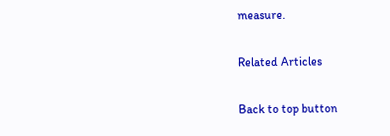measure.

Related Articles

Back to top button